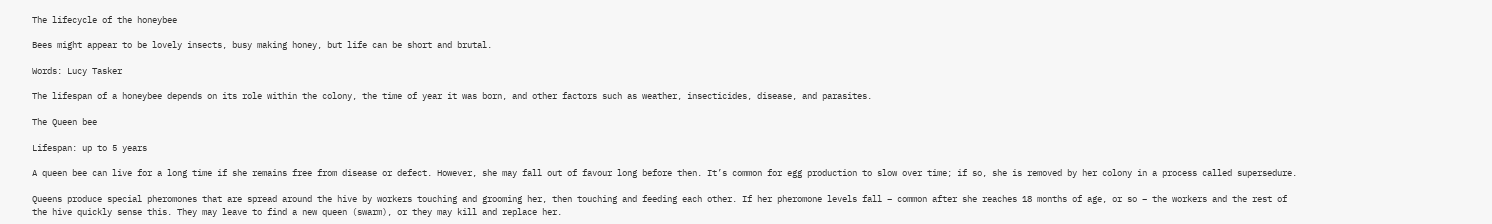The lifecycle of the honeybee

Bees might appear to be lovely insects, busy making honey, but life can be short and brutal.

Words: Lucy Tasker

The lifespan of a honeybee depends on its role within the colony, the time of year it was born, and other factors such as weather, insecticides, disease, and parasites.

The Queen bee

Lifespan: up to 5 years

A queen bee can live for a long time if she remains free from disease or defect. However, she may fall out of favour long before then. It’s common for egg production to slow over time; if so, she is removed by her colony in a process called supersedure.

Queens produce special pheromones that are spread around the hive by workers touching and grooming her, then touching and feeding each other. If her pheromone levels fall – common after she reaches 18 months of age, or so – the workers and the rest of the hive quickly sense this. They may leave to find a new queen (swarm), or they may kill and replace her.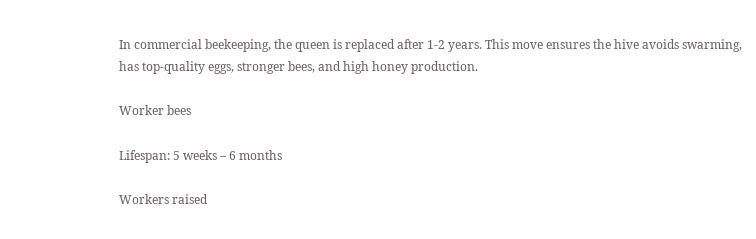In commercial beekeeping, the queen is replaced after 1-2 years. This move ensures the hive avoids swarming, has top-quality eggs, stronger bees, and high honey production.

Worker bees

Lifespan: 5 weeks – 6 months

Workers raised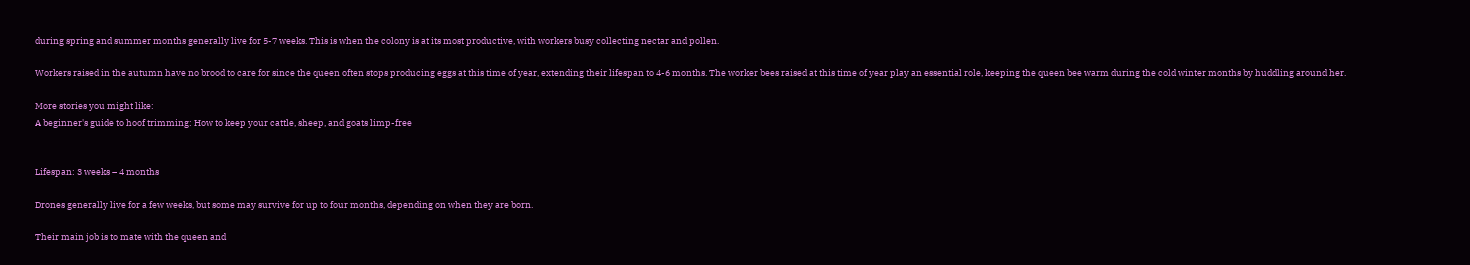during spring and summer months generally live for 5-7 weeks. This is when the colony is at its most productive, with workers busy collecting nectar and pollen.

Workers raised in the autumn have no brood to care for since the queen often stops producing eggs at this time of year, extending their lifespan to 4-6 months. The worker bees raised at this time of year play an essential role, keeping the queen bee warm during the cold winter months by huddling around her.

More stories you might like:
A beginner's guide to hoof trimming: How to keep your cattle, sheep, and goats limp-free


Lifespan: 3 weeks – 4 months

Drones generally live for a few weeks, but some may survive for up to four months, depending on when they are born.

Their main job is to mate with the queen and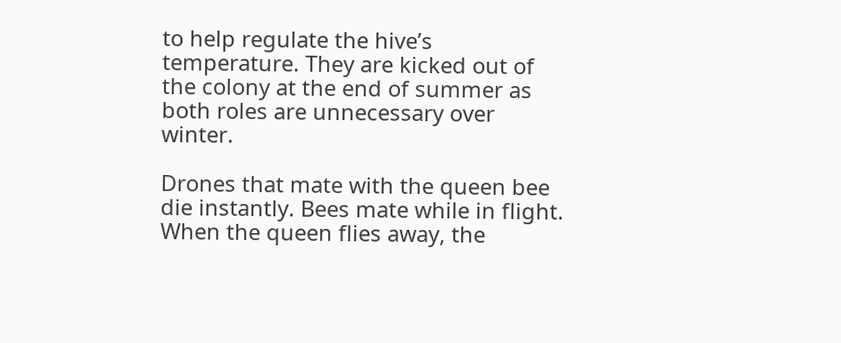to help regulate the hive’s temperature. They are kicked out of the colony at the end of summer as both roles are unnecessary over winter.

Drones that mate with the queen bee die instantly. Bees mate while in flight. When the queen flies away, the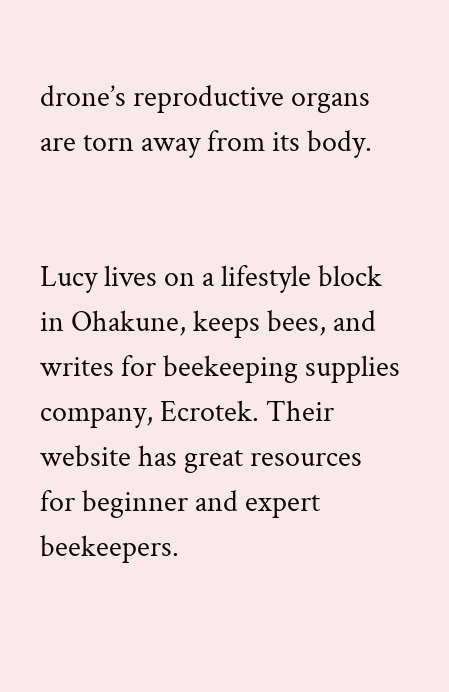drone’s reproductive organs are torn away from its body.


Lucy lives on a lifestyle block in Ohakune, keeps bees, and writes for beekeeping supplies company, Ecrotek. Their website has great resources for beginner and expert beekeepers.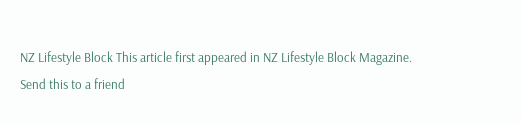NZ Lifestyle Block This article first appeared in NZ Lifestyle Block Magazine.
Send this to a friend